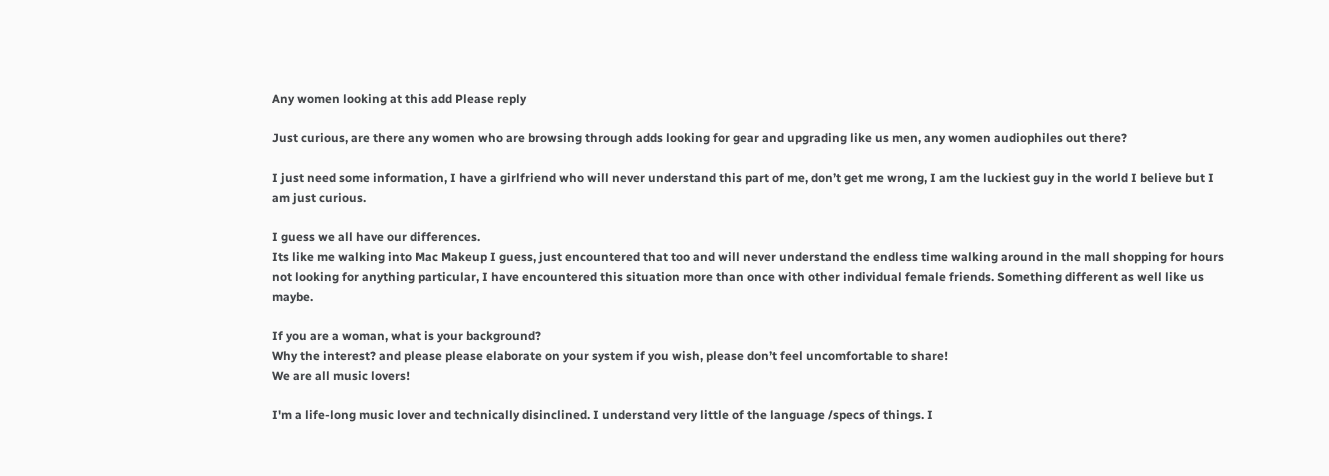Any women looking at this add Please reply

Just curious, are there any women who are browsing through adds looking for gear and upgrading like us men, any women audiophiles out there?

I just need some information, I have a girlfriend who will never understand this part of me, don’t get me wrong, I am the luckiest guy in the world I believe but I am just curious.

I guess we all have our differences.
Its like me walking into Mac Makeup I guess, just encountered that too and will never understand the endless time walking around in the mall shopping for hours not looking for anything particular, I have encountered this situation more than once with other individual female friends. Something different as well like us maybe.

If you are a woman, what is your background?
Why the interest? and please please elaborate on your system if you wish, please don’t feel uncomfortable to share!
We are all music lovers!

I'm a life-long music lover and technically disinclined. I understand very little of the language /specs of things. I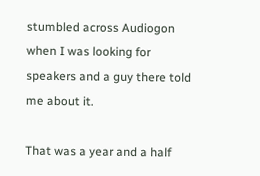stumbled across Audiogon when I was looking for speakers and a guy there told me about it.

That was a year and a half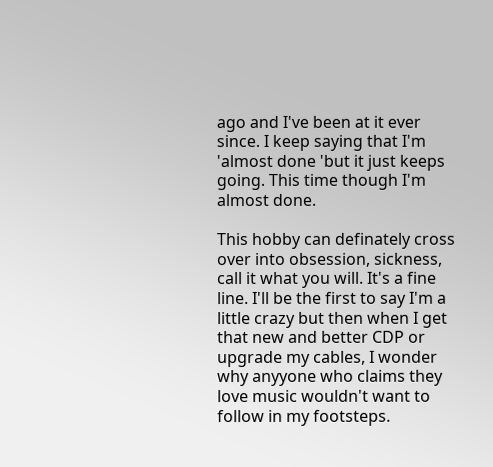ago and I've been at it ever since. I keep saying that I'm 'almost done 'but it just keeps going. This time though I'm almost done.

This hobby can definately cross over into obsession, sickness, call it what you will. It's a fine line. I'll be the first to say I'm a little crazy but then when I get that new and better CDP or upgrade my cables, I wonder why anyyone who claims they love music wouldn't want to follow in my footsteps.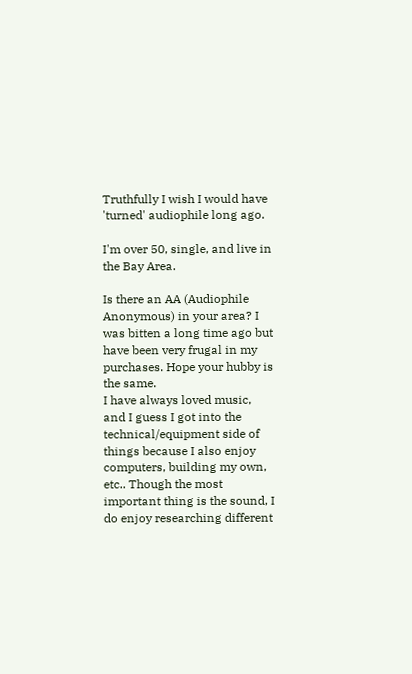Truthfully I wish I would have 'turned' audiophile long ago.

I'm over 50, single, and live in the Bay Area.

Is there an AA (Audiophile Anonymous) in your area? I was bitten a long time ago but have been very frugal in my purchases. Hope your hubby is the same.
I have always loved music, and I guess I got into the technical/equipment side of things because I also enjoy computers, building my own, etc.. Though the most important thing is the sound, I do enjoy researching different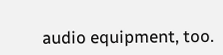audio equipment, too.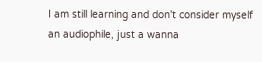I am still learning and don't consider myself an audiophile, just a wanna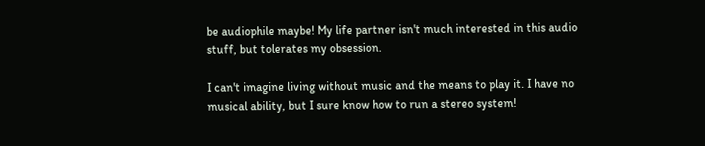be audiophile maybe! My life partner isn't much interested in this audio stuff, but tolerates my obsession.

I can't imagine living without music and the means to play it. I have no musical ability, but I sure know how to run a stereo system!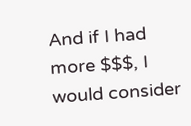And if I had more $$$, I would consider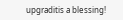upgraditis a blessing!